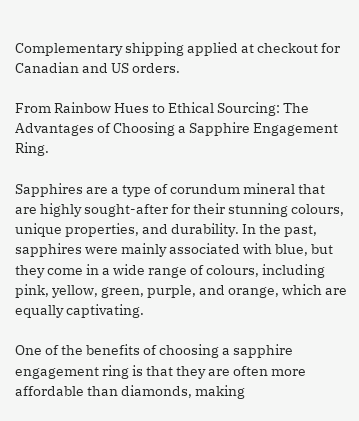Complementary shipping applied at checkout for Canadian and US orders.

From Rainbow Hues to Ethical Sourcing: The Advantages of Choosing a Sapphire Engagement Ring.

Sapphires are a type of corundum mineral that are highly sought-after for their stunning colours, unique properties, and durability. In the past, sapphires were mainly associated with blue, but they come in a wide range of colours, including pink, yellow, green, purple, and orange, which are equally captivating.

One of the benefits of choosing a sapphire engagement ring is that they are often more affordable than diamonds, making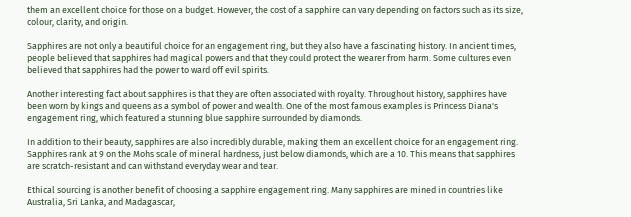them an excellent choice for those on a budget. However, the cost of a sapphire can vary depending on factors such as its size, colour, clarity, and origin.

Sapphires are not only a beautiful choice for an engagement ring, but they also have a fascinating history. In ancient times, people believed that sapphires had magical powers and that they could protect the wearer from harm. Some cultures even believed that sapphires had the power to ward off evil spirits.

Another interesting fact about sapphires is that they are often associated with royalty. Throughout history, sapphires have been worn by kings and queens as a symbol of power and wealth. One of the most famous examples is Princess Diana's engagement ring, which featured a stunning blue sapphire surrounded by diamonds.

In addition to their beauty, sapphires are also incredibly durable, making them an excellent choice for an engagement ring. Sapphires rank at 9 on the Mohs scale of mineral hardness, just below diamonds, which are a 10. This means that sapphires are scratch-resistant and can withstand everyday wear and tear.

Ethical sourcing is another benefit of choosing a sapphire engagement ring. Many sapphires are mined in countries like Australia, Sri Lanka, and Madagascar,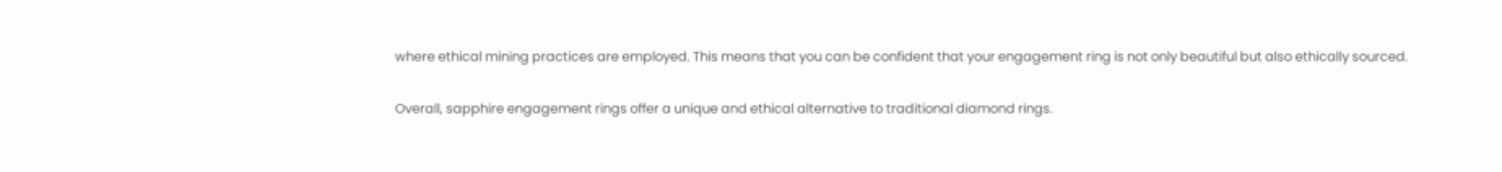where ethical mining practices are employed. This means that you can be confident that your engagement ring is not only beautiful but also ethically sourced.

Overall, sapphire engagement rings offer a unique and ethical alternative to traditional diamond rings.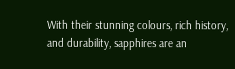With their stunning colours, rich history, and durability, sapphires are an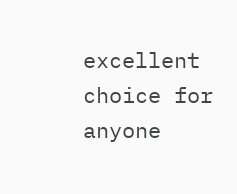excellent choice for anyone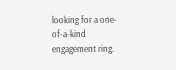looking for a one-of-a-kind engagement ring.